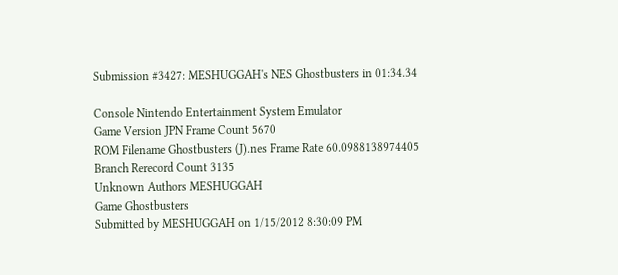Submission #3427: MESHUGGAH's NES Ghostbusters in 01:34.34

Console Nintendo Entertainment System Emulator
Game Version JPN Frame Count 5670
ROM Filename Ghostbusters (J).nes Frame Rate 60.0988138974405
Branch Rerecord Count 3135
Unknown Authors MESHUGGAH
Game Ghostbusters
Submitted by MESHUGGAH on 1/15/2012 8:30:09 PM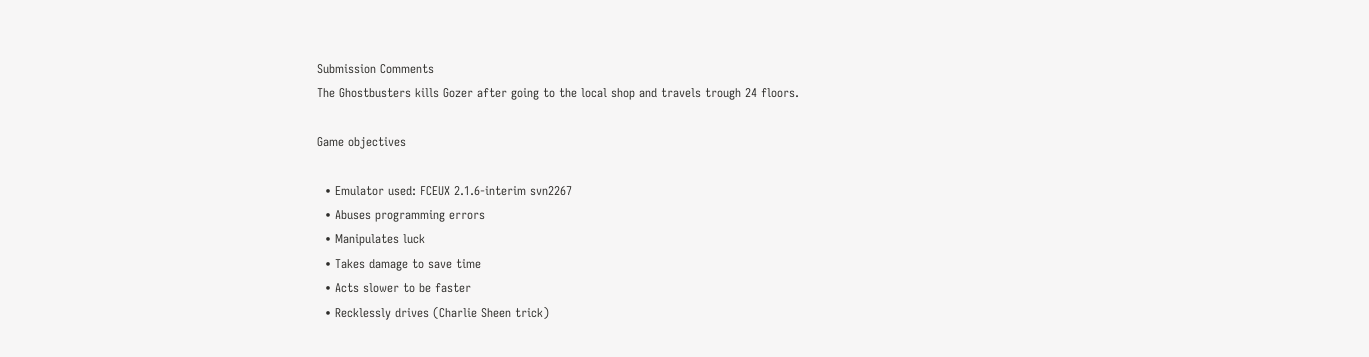Submission Comments
The Ghostbusters kills Gozer after going to the local shop and travels trough 24 floors.

Game objectives

  • Emulator used: FCEUX 2.1.6-interim svn2267
  • Abuses programming errors
  • Manipulates luck
  • Takes damage to save time
  • Acts slower to be faster
  • Recklessly drives (Charlie Sheen trick)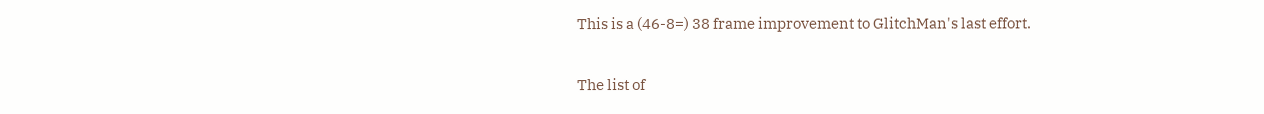This is a (46-8=) 38 frame improvement to GlitchMan's last effort.

The list of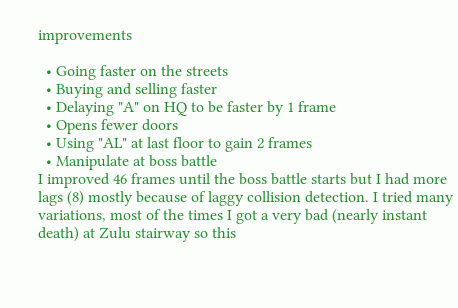improvements

  • Going faster on the streets
  • Buying and selling faster
  • Delaying "A" on HQ to be faster by 1 frame
  • Opens fewer doors
  • Using "AL" at last floor to gain 2 frames
  • Manipulate at boss battle
I improved 46 frames until the boss battle starts but I had more lags (8) mostly because of laggy collision detection. I tried many variations, most of the times I got a very bad (nearly instant death) at Zulu stairway so this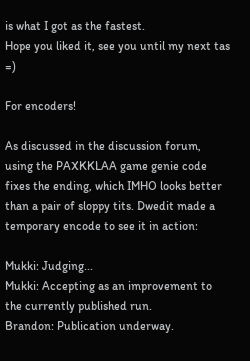is what I got as the fastest.
Hope you liked it, see you until my next tas =)

For encoders!

As discussed in the discussion forum, using the PAXKKLAA game genie code fixes the ending, which IMHO looks better than a pair of sloppy tits. Dwedit made a temporary encode to see it in action:

Mukki: Judging...
Mukki: Accepting as an improvement to the currently published run.
Brandon: Publication underway.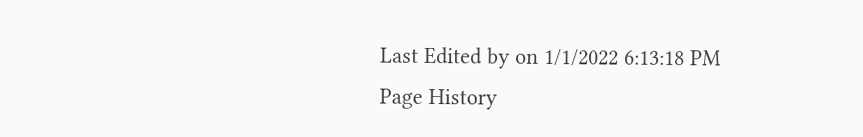Last Edited by on 1/1/2022 6:13:18 PM
Page History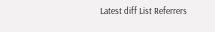Latest diff List Referrers